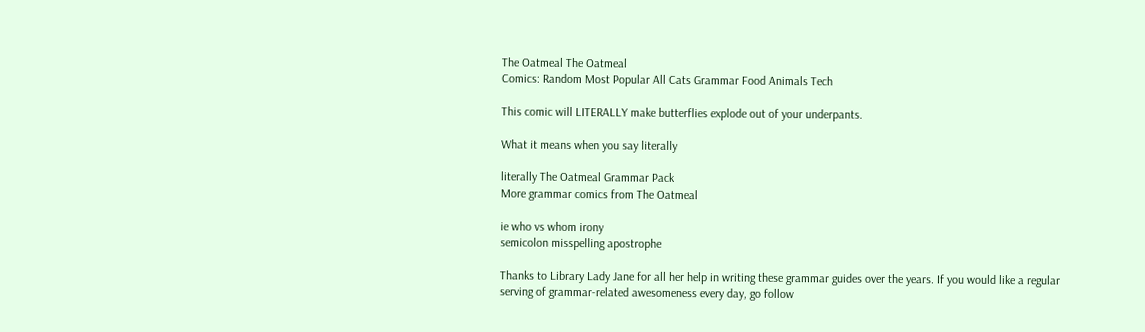The Oatmeal The Oatmeal
Comics: Random Most Popular All Cats Grammar Food Animals Tech

This comic will LITERALLY make butterflies explode out of your underpants.

What it means when you say literally

literally The Oatmeal Grammar Pack
More grammar comics from The Oatmeal

ie who vs whom irony
semicolon misspelling apostrophe

Thanks to Library Lady Jane for all her help in writing these grammar guides over the years. If you would like a regular serving of grammar-related awesomeness every day, go follow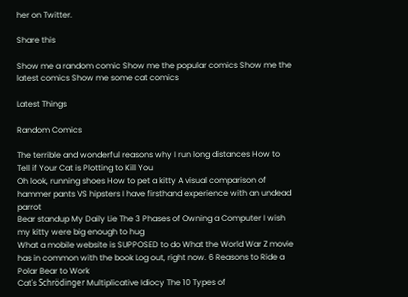her on Twitter.

Share this

Show me a random comic Show me the popular comics Show me the latest comics Show me some cat comics

Latest Things

Random Comics

The terrible and wonderful reasons why I run long distances How to Tell if Your Cat is Plotting to Kill You
Oh look, running shoes How to pet a kitty A visual comparison of hammer pants VS hipsters I have firsthand experience with an undead parrot
Bear standup My Daily Lie The 3 Phases of Owning a Computer I wish my kitty were big enough to hug
What a mobile website is SUPPOSED to do What the World War Z movie has in common with the book Log out, right now. 6 Reasons to Ride a Polar Bear to Work
Cat's Schrödinger Multiplicative Idiocy The 10 Types of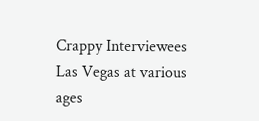Crappy Interviewees Las Vegas at various ages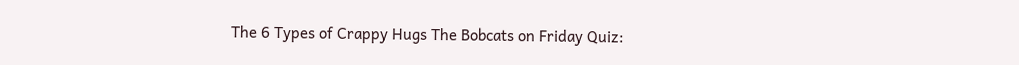The 6 Types of Crappy Hugs The Bobcats on Friday Quiz: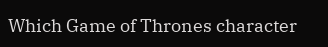Which Game of Thrones character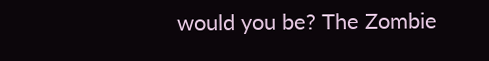would you be? The Zombie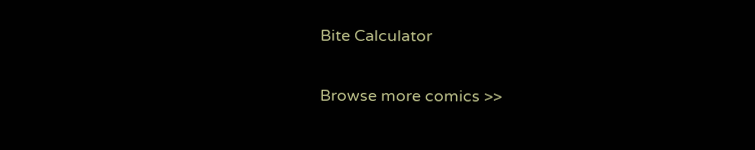Bite Calculator

Browse more comics >>